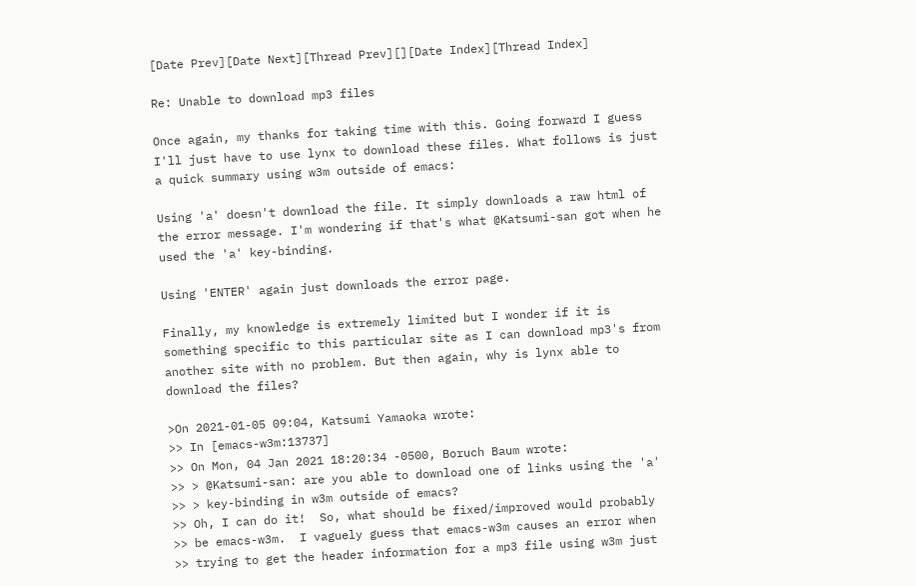[Date Prev][Date Next][Thread Prev][][Date Index][Thread Index]

Re: Unable to download mp3 files

Once again, my thanks for taking time with this. Going forward I guess
I'll just have to use lynx to download these files. What follows is just
a quick summary using w3m outside of emacs:

Using 'a' doesn't download the file. It simply downloads a raw html of
the error message. I'm wondering if that's what @Katsumi-san got when he
used the 'a' key-binding.

Using 'ENTER' again just downloads the error page.

Finally, my knowledge is extremely limited but I wonder if it is
something specific to this particular site as I can download mp3's from
another site with no problem. But then again, why is lynx able to
download the files?

>On 2021-01-05 09:04, Katsumi Yamaoka wrote:
>> In [emacs-w3m:13737]
>> On Mon, 04 Jan 2021 18:20:34 -0500, Boruch Baum wrote:
>> > @Katsumi-san: are you able to download one of links using the 'a'
>> > key-binding in w3m outside of emacs?
>> Oh, I can do it!  So, what should be fixed/improved would probably
>> be emacs-w3m.  I vaguely guess that emacs-w3m causes an error when
>> trying to get the header information for a mp3 file using w3m just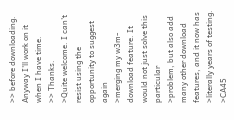>> before downloading.  Anyway I'll work on it when I have time.
>> Thanks.
>Quite welcome. I can't resist using the opportunity to suggest again
>merging my w3m-download feature. It would not just solve this particular
>problem, but also add many other download features, and it now has
>literally years of testing.
>CA45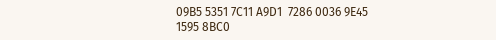09B5 5351 7C11 A9D1  7286 0036 9E45 1595 8BC0